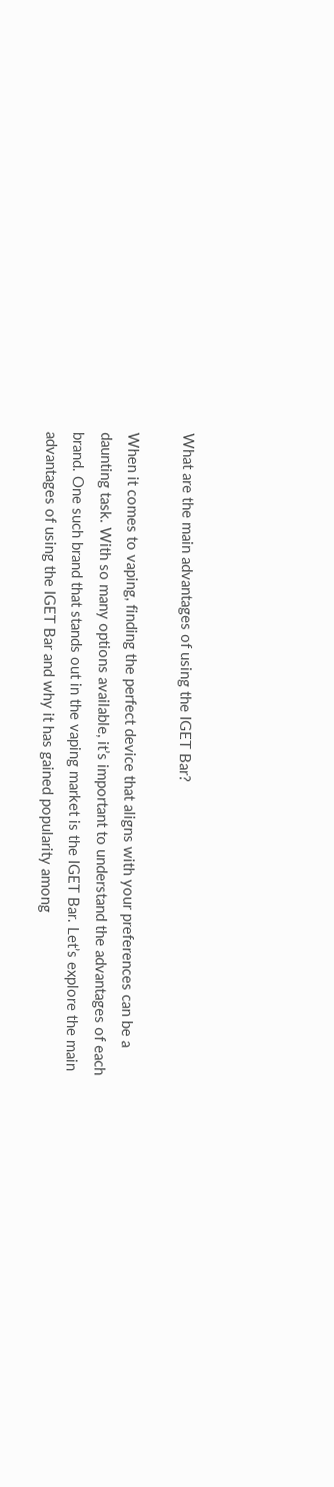What are the main advantages of using the IGET Bar?

When it comes to vaping, finding the perfect device that aligns with your preferences can be a daunting task. With so many options available, it’s important to understand the advantages of each brand. One such brand that stands out in the vaping market is the IGET Bar. Let’s explore the main advantages of using the IGET Bar and why it has gained popularity among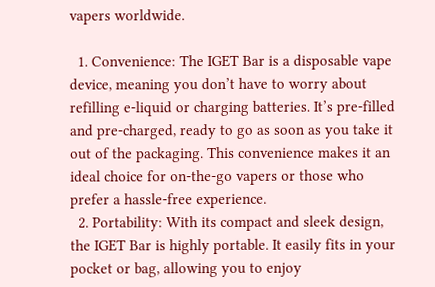vapers worldwide.

  1. Convenience: The IGET Bar is a disposable vape device, meaning you don’t have to worry about refilling e-liquid or charging batteries. It’s pre-filled and pre-charged, ready to go as soon as you take it out of the packaging. This convenience makes it an ideal choice for on-the-go vapers or those who prefer a hassle-free experience.
  2. Portability: With its compact and sleek design, the IGET Bar is highly portable. It easily fits in your pocket or bag, allowing you to enjoy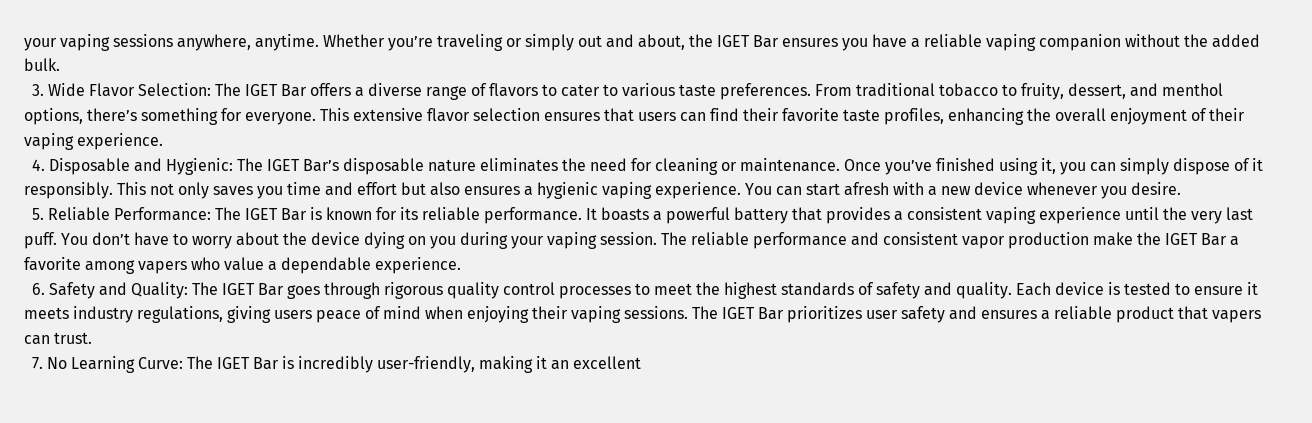your vaping sessions anywhere, anytime. Whether you’re traveling or simply out and about, the IGET Bar ensures you have a reliable vaping companion without the added bulk.
  3. Wide Flavor Selection: The IGET Bar offers a diverse range of flavors to cater to various taste preferences. From traditional tobacco to fruity, dessert, and menthol options, there’s something for everyone. This extensive flavor selection ensures that users can find their favorite taste profiles, enhancing the overall enjoyment of their vaping experience.
  4. Disposable and Hygienic: The IGET Bar’s disposable nature eliminates the need for cleaning or maintenance. Once you’ve finished using it, you can simply dispose of it responsibly. This not only saves you time and effort but also ensures a hygienic vaping experience. You can start afresh with a new device whenever you desire.
  5. Reliable Performance: The IGET Bar is known for its reliable performance. It boasts a powerful battery that provides a consistent vaping experience until the very last puff. You don’t have to worry about the device dying on you during your vaping session. The reliable performance and consistent vapor production make the IGET Bar a favorite among vapers who value a dependable experience.
  6. Safety and Quality: The IGET Bar goes through rigorous quality control processes to meet the highest standards of safety and quality. Each device is tested to ensure it meets industry regulations, giving users peace of mind when enjoying their vaping sessions. The IGET Bar prioritizes user safety and ensures a reliable product that vapers can trust.
  7. No Learning Curve: The IGET Bar is incredibly user-friendly, making it an excellent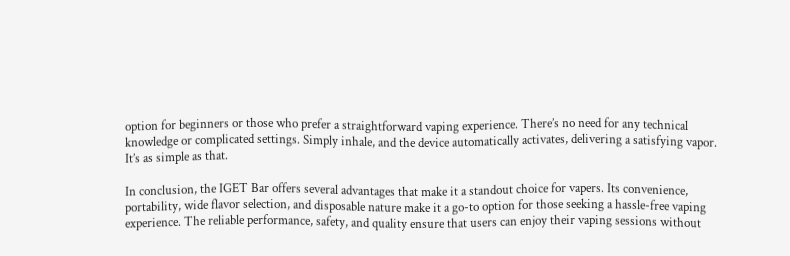option for beginners or those who prefer a straightforward vaping experience. There’s no need for any technical knowledge or complicated settings. Simply inhale, and the device automatically activates, delivering a satisfying vapor. It’s as simple as that.

In conclusion, the IGET Bar offers several advantages that make it a standout choice for vapers. Its convenience, portability, wide flavor selection, and disposable nature make it a go-to option for those seeking a hassle-free vaping experience. The reliable performance, safety, and quality ensure that users can enjoy their vaping sessions without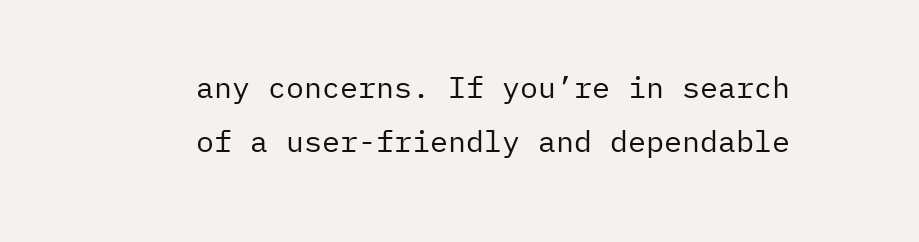any concerns. If you’re in search of a user-friendly and dependable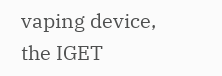vaping device, the IGET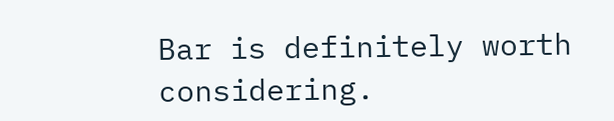Bar is definitely worth considering.